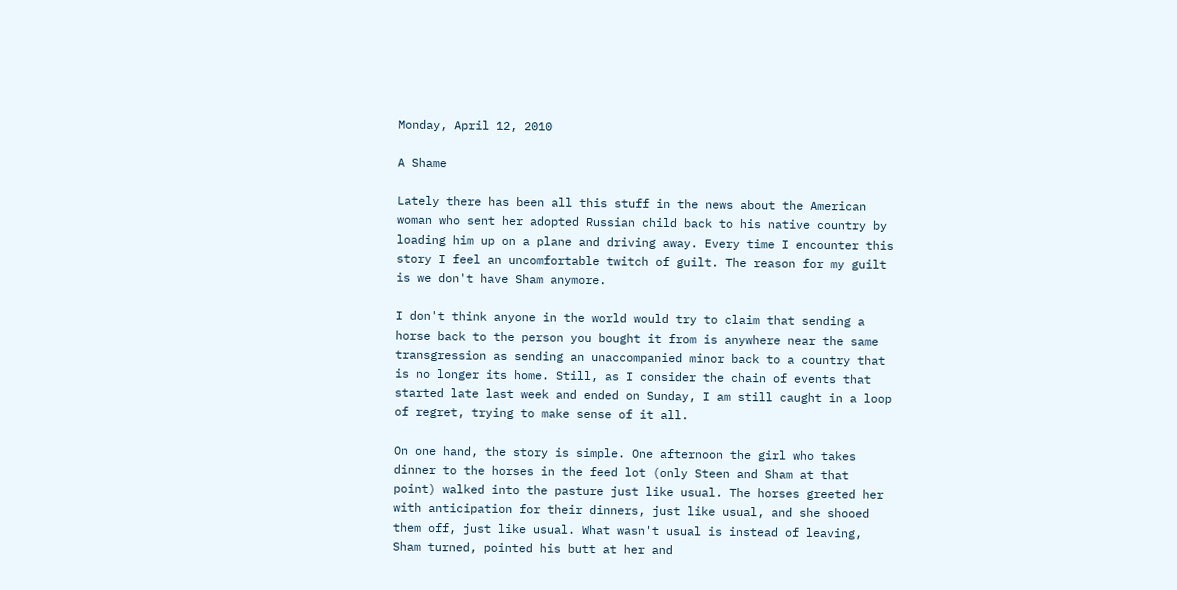Monday, April 12, 2010

A Shame

Lately there has been all this stuff in the news about the American woman who sent her adopted Russian child back to his native country by loading him up on a plane and driving away. Every time I encounter this story I feel an uncomfortable twitch of guilt. The reason for my guilt is we don't have Sham anymore.

I don't think anyone in the world would try to claim that sending a horse back to the person you bought it from is anywhere near the same transgression as sending an unaccompanied minor back to a country that is no longer its home. Still, as I consider the chain of events that started late last week and ended on Sunday, I am still caught in a loop of regret, trying to make sense of it all.

On one hand, the story is simple. One afternoon the girl who takes dinner to the horses in the feed lot (only Steen and Sham at that point) walked into the pasture just like usual. The horses greeted her with anticipation for their dinners, just like usual, and she shooed them off, just like usual. What wasn't usual is instead of leaving, Sham turned, pointed his butt at her and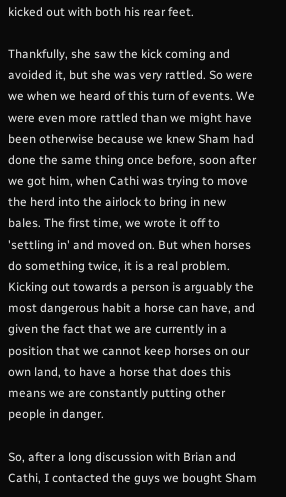kicked out with both his rear feet.

Thankfully, she saw the kick coming and avoided it, but she was very rattled. So were we when we heard of this turn of events. We were even more rattled than we might have been otherwise because we knew Sham had done the same thing once before, soon after we got him, when Cathi was trying to move the herd into the airlock to bring in new bales. The first time, we wrote it off to 'settling in' and moved on. But when horses do something twice, it is a real problem. Kicking out towards a person is arguably the most dangerous habit a horse can have, and given the fact that we are currently in a position that we cannot keep horses on our own land, to have a horse that does this means we are constantly putting other people in danger.

So, after a long discussion with Brian and Cathi, I contacted the guys we bought Sham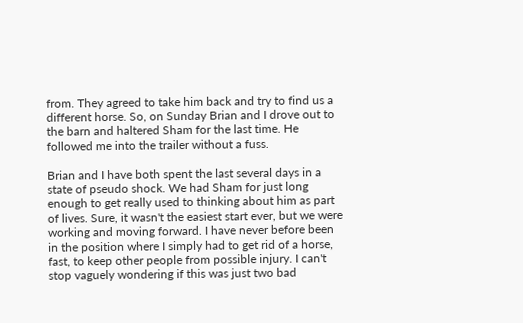from. They agreed to take him back and try to find us a different horse. So, on Sunday Brian and I drove out to the barn and haltered Sham for the last time. He followed me into the trailer without a fuss.

Brian and I have both spent the last several days in a state of pseudo shock. We had Sham for just long enough to get really used to thinking about him as part of lives. Sure, it wasn't the easiest start ever, but we were working and moving forward. I have never before been in the position where I simply had to get rid of a horse, fast, to keep other people from possible injury. I can't stop vaguely wondering if this was just two bad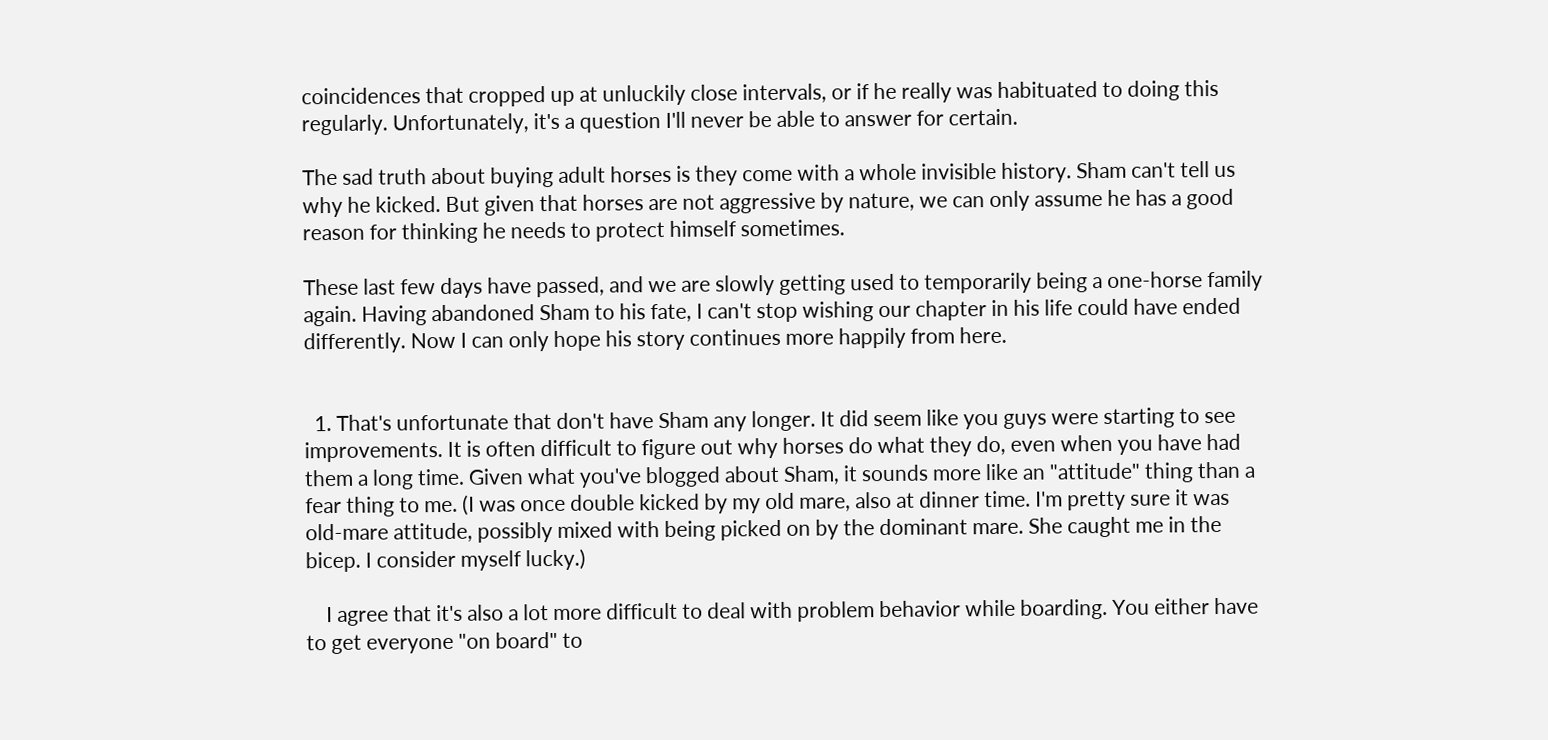coincidences that cropped up at unluckily close intervals, or if he really was habituated to doing this regularly. Unfortunately, it's a question I'll never be able to answer for certain.

The sad truth about buying adult horses is they come with a whole invisible history. Sham can't tell us why he kicked. But given that horses are not aggressive by nature, we can only assume he has a good reason for thinking he needs to protect himself sometimes.

These last few days have passed, and we are slowly getting used to temporarily being a one-horse family again. Having abandoned Sham to his fate, I can't stop wishing our chapter in his life could have ended differently. Now I can only hope his story continues more happily from here.


  1. That's unfortunate that don't have Sham any longer. It did seem like you guys were starting to see improvements. It is often difficult to figure out why horses do what they do, even when you have had them a long time. Given what you've blogged about Sham, it sounds more like an "attitude" thing than a fear thing to me. (I was once double kicked by my old mare, also at dinner time. I'm pretty sure it was old-mare attitude, possibly mixed with being picked on by the dominant mare. She caught me in the bicep. I consider myself lucky.)

    I agree that it's also a lot more difficult to deal with problem behavior while boarding. You either have to get everyone "on board" to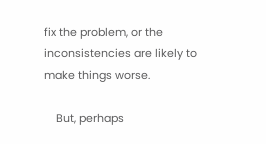fix the problem, or the inconsistencies are likely to make things worse.

    But, perhaps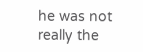he was not really the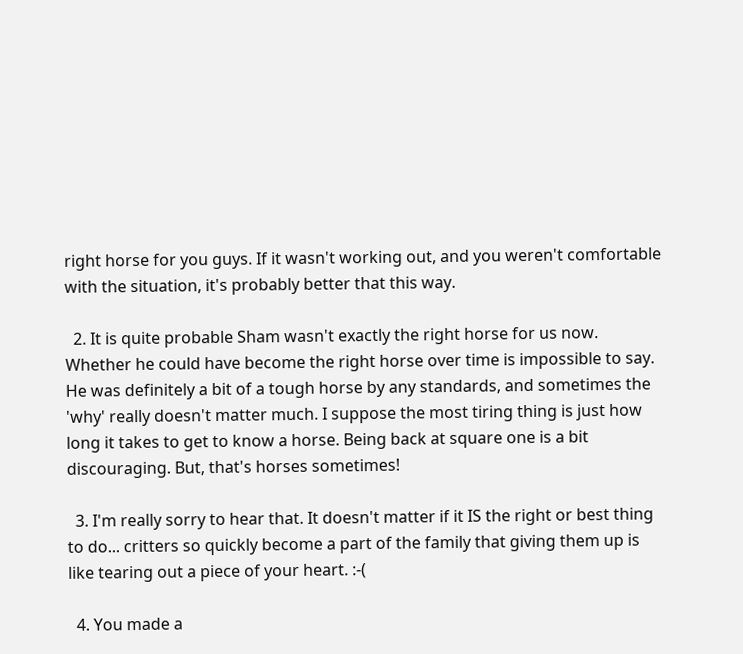right horse for you guys. If it wasn't working out, and you weren't comfortable with the situation, it's probably better that this way.

  2. It is quite probable Sham wasn't exactly the right horse for us now. Whether he could have become the right horse over time is impossible to say. He was definitely a bit of a tough horse by any standards, and sometimes the 'why' really doesn't matter much. I suppose the most tiring thing is just how long it takes to get to know a horse. Being back at square one is a bit discouraging. But, that's horses sometimes!

  3. I'm really sorry to hear that. It doesn't matter if it IS the right or best thing to do... critters so quickly become a part of the family that giving them up is like tearing out a piece of your heart. :-(

  4. You made a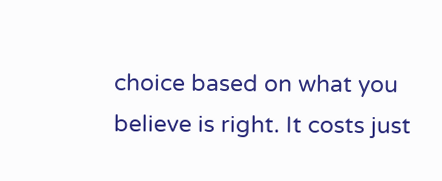choice based on what you believe is right. It costs just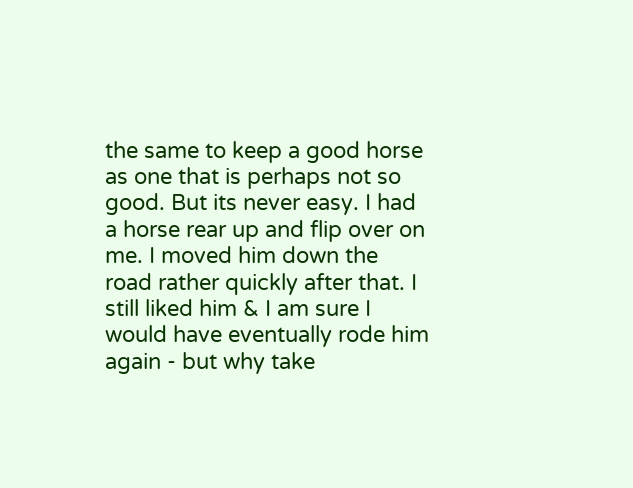the same to keep a good horse as one that is perhaps not so good. But its never easy. I had a horse rear up and flip over on me. I moved him down the road rather quickly after that. I still liked him & I am sure I would have eventually rode him again - but why take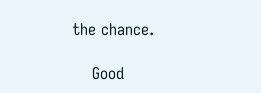the chance.

    Good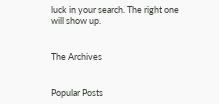luck in your search. The right one will show up.


The Archives


Popular Posts